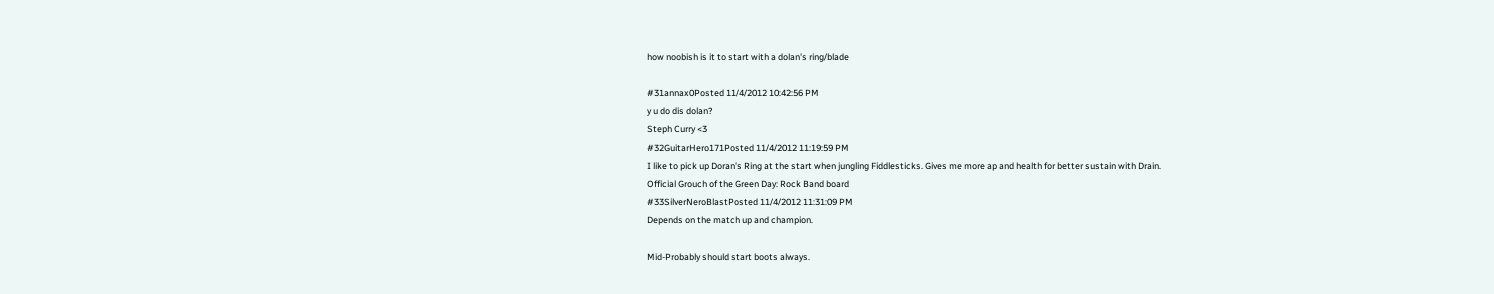how noobish is it to start with a dolan's ring/blade

#31annax0Posted 11/4/2012 10:42:56 PM
y u do dis dolan?
Steph Curry <3
#32GuitarHero171Posted 11/4/2012 11:19:59 PM
I like to pick up Doran's Ring at the start when jungling Fiddlesticks. Gives me more ap and health for better sustain with Drain.
Official Grouch of the Green Day: Rock Band board
#33SilverNeroBlastPosted 11/4/2012 11:31:09 PM
Depends on the match up and champion.

Mid-Probably should start boots always.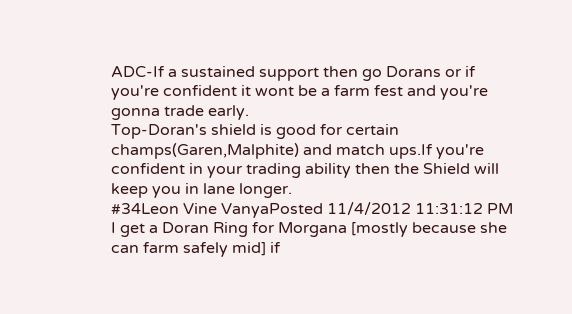ADC-If a sustained support then go Dorans or if you're confident it wont be a farm fest and you're gonna trade early.
Top-Doran's shield is good for certain champs(Garen,Malphite) and match ups.If you're confident in your trading ability then the Shield will keep you in lane longer.
#34Leon Vine VanyaPosted 11/4/2012 11:31:12 PM
I get a Doran Ring for Morgana [mostly because she can farm safely mid] if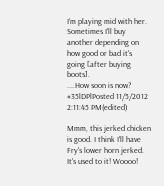I'm playing mid with her. Sometimes I'll buy another depending on how good or bad it's going [after buying boots].
....How soon is now?
#35lDPlPosted 11/5/2012 2:11:45 PM(edited)

Mmm, this jerked chicken is good. I think I'll have Fry's lower horn jerked.
It's used to it! Woooo!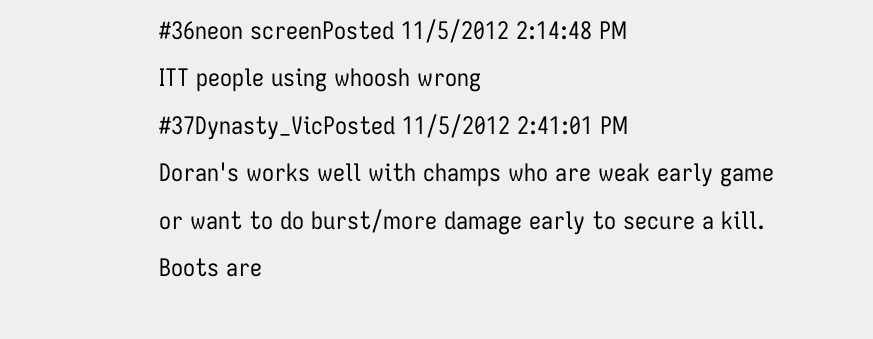#36neon screenPosted 11/5/2012 2:14:48 PM
ITT people using whoosh wrong
#37Dynasty_VicPosted 11/5/2012 2:41:01 PM
Doran's works well with champs who are weak early game or want to do burst/more damage early to secure a kill. Boots are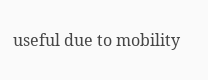useful due to mobility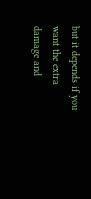but it depends if you want the extra damage and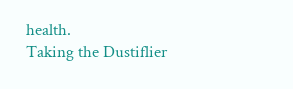health.
Taking the Dustiflier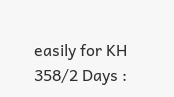easily for KH 358/2 Days :